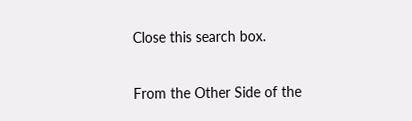Close this search box.

From the Other Side of the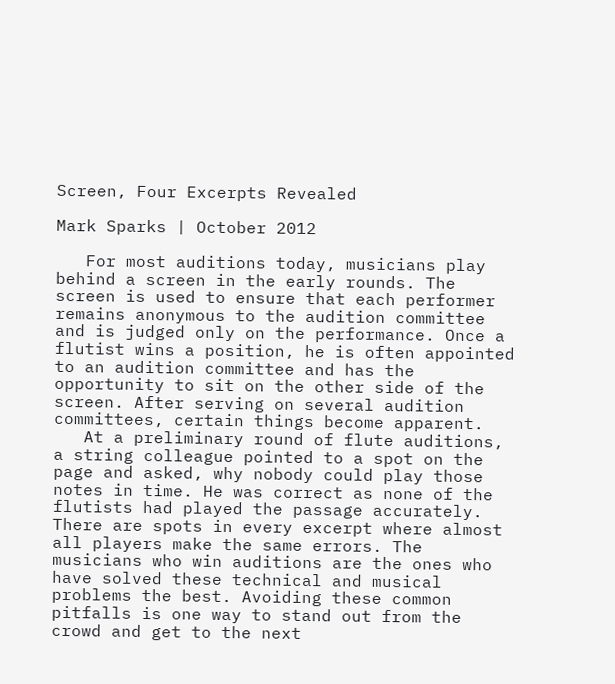Screen, Four Excerpts Revealed

Mark Sparks | October 2012

   For most auditions today, musicians play behind a screen in the early rounds. The screen is used to ensure that each performer remains anonymous to the audition committee and is judged only on the performance. Once a flutist wins a position, he is often appointed to an audition committee and has the opportunity to sit on the other side of the screen. After serving on several audition committees, certain things become apparent.
   At a preliminary round of flute auditions, a string colleague pointed to a spot on the page and asked, why nobody could play those notes in time. He was correct as none of the flutists had played the passage accurately. There are spots in every excerpt where almost all players make the same errors. The musicians who win auditions are the ones who have solved these technical and musical problems the best. Avoiding these common pitfalls is one way to stand out from the crowd and get to the next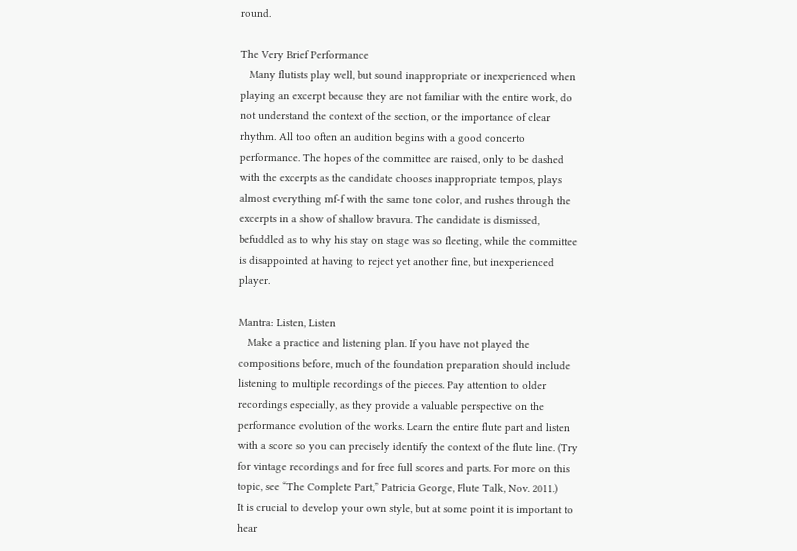round.

The Very Brief Performance
   Many flutists play well, but sound inappropriate or inexperienced when playing an excerpt because they are not familiar with the entire work, do not understand the context of the section, or the importance of clear rhythm. All too often an audition begins with a good concerto performance. The hopes of the committee are raised, only to be dashed with the excerpts as the candidate chooses inappropriate tempos, plays almost everything mf-f with the same tone color, and rushes through the excerpts in a show of shallow bravura. The candidate is dismissed, befuddled as to why his stay on stage was so fleeting, while the committee is disappointed at having to reject yet another fine, but inexperienced player.

Mantra: Listen, Listen
   Make a practice and listening plan. If you have not played the compositions before, much of the foundation preparation should include listening to multiple recordings of the pieces. Pay attention to older recordings especially, as they provide a valuable perspective on the performance evolution of the works. Learn the entire flute part and listen with a score so you can precisely identify the context of the flute line. (Try for vintage recordings and for free full scores and parts. For more on this topic, see “The Complete Part,” Patricia George, Flute Talk, Nov. 2011.)
It is crucial to develop your own style, but at some point it is important to hear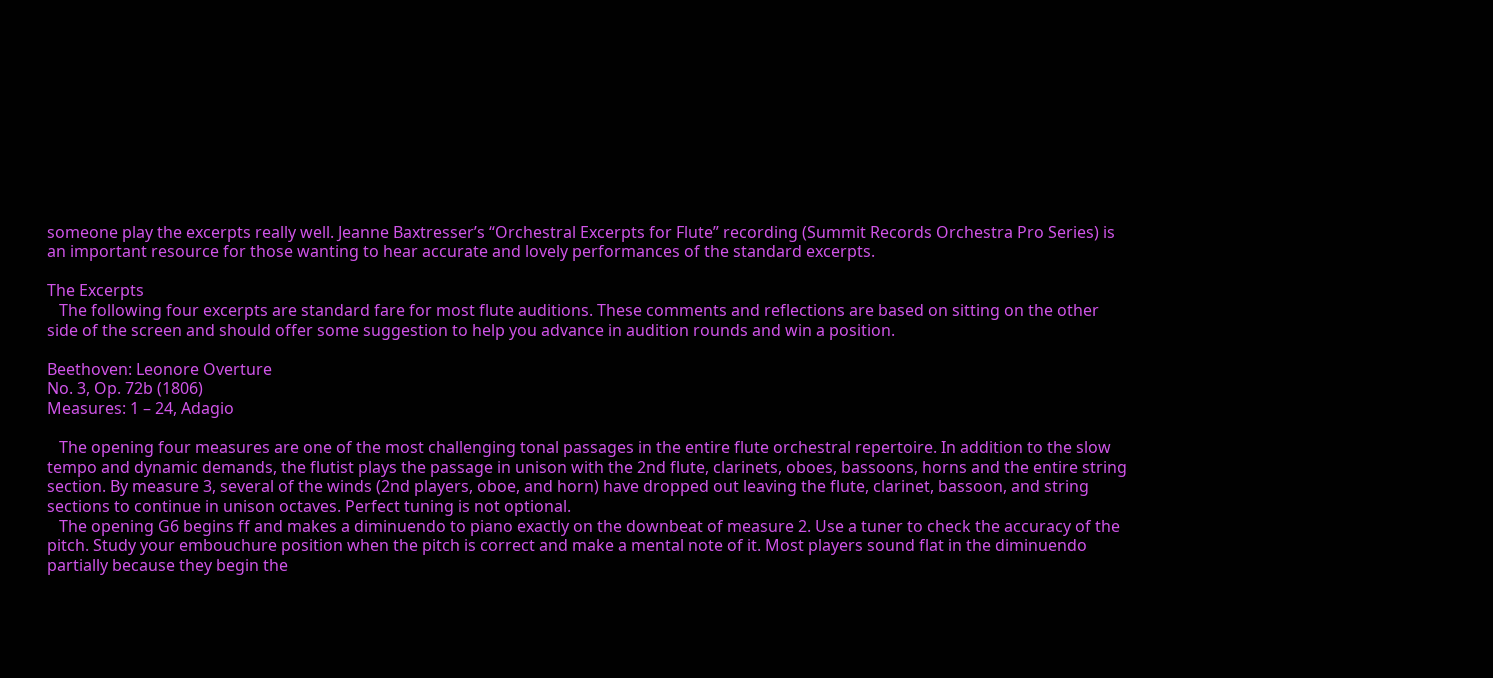someone play the excerpts really well. Jeanne Baxtresser’s “Orchestral Excerpts for Flute” recording (Summit Records Orchestra Pro Series) is an important resource for those wanting to hear accurate and lovely performances of the standard excerpts.

The Excerpts
   The following four excerpts are standard fare for most flute auditions. These comments and reflections are based on sitting on the other side of the screen and should offer some suggestion to help you advance in audition rounds and win a position.

Beethoven: Leonore Overture
No. 3, Op. 72b (1806)
Measures: 1 – 24, Adagio

   The opening four measures are one of the most challenging tonal passages in the entire flute orchestral repertoire. In addition to the slow tempo and dynamic demands, the flutist plays the passage in unison with the 2nd flute, clarinets, oboes, bassoons, horns and the entire string section. By measure 3, several of the winds (2nd players, oboe, and horn) have dropped out leaving the flute, clarinet, bassoon, and string sections to continue in unison octaves. Perfect tuning is not optional.
   The opening G6 begins ff and makes a diminuendo to piano exactly on the downbeat of measure 2. Use a tuner to check the accuracy of the pitch. Study your embouchure position when the pitch is correct and make a mental note of it. Most players sound flat in the diminuendo partially because they begin the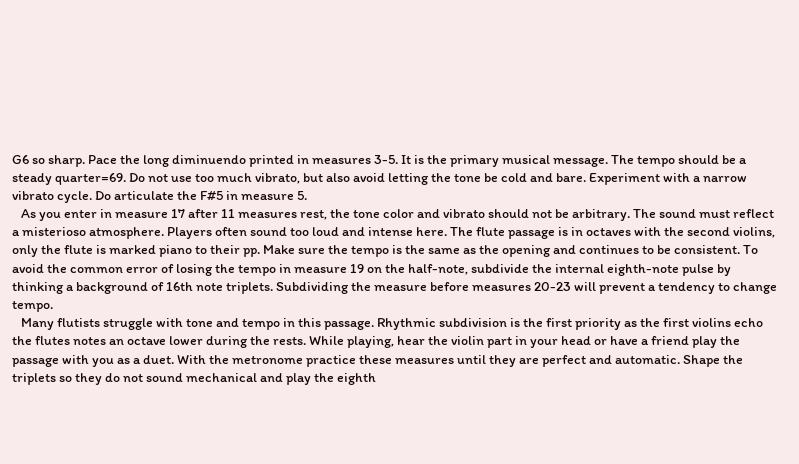G6 so sharp. Pace the long diminuendo printed in measures 3-5. It is the primary musical message. The tempo should be a steady quarter=69. Do not use too much vibrato, but also avoid letting the tone be cold and bare. Experiment with a narrow vibrato cycle. Do articulate the F#5 in measure 5.
   As you enter in measure 17 after 11 measures rest, the tone color and vibrato should not be arbitrary. The sound must reflect a misterioso atmosphere. Players often sound too loud and intense here. The flute passage is in octaves with the second violins, only the flute is marked piano to their pp. Make sure the tempo is the same as the opening and continues to be consistent. To avoid the common error of losing the tempo in measure 19 on the half-note, subdivide the internal eighth-note pulse by thinking a background of 16th note triplets. Subdividing the measure before measures 20-23 will prevent a tendency to change tempo.
   Many flutists struggle with tone and tempo in this passage. Rhythmic subdivision is the first priority as the first violins echo the flutes notes an octave lower during the rests. While playing, hear the violin part in your head or have a friend play the passage with you as a duet. With the metronome practice these measures until they are perfect and automatic. Shape the triplets so they do not sound mechanical and play the eighth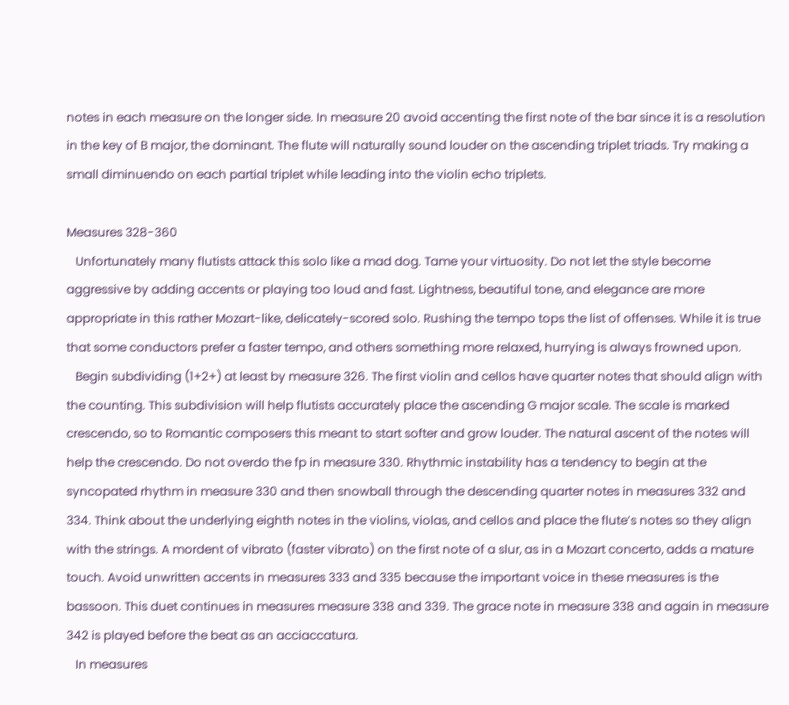notes in each measure on the longer side. In measure 20 avoid accenting the first note of the bar since it is a resolution in the key of B major, the dominant. The flute will naturally sound louder on the ascending triplet triads. Try making a small diminuendo on each partial triplet while leading into the violin echo triplets.

Measures 328-360
   Unfortunately many flutists attack this solo like a mad dog. Tame your virtuosity. Do not let the style become aggressive by adding accents or playing too loud and fast. Lightness, beautiful tone, and elegance are more appropriate in this rather Mozart-like, delicately-scored solo. Rushing the tempo tops the list of offenses. While it is true that some conductors prefer a faster tempo, and others something more relaxed, hurrying is always frowned upon.
   Begin subdividing (1+2+) at least by measure 326. The first violin and cellos have quarter notes that should align with the counting. This subdivision will help flutists accurately place the ascending G major scale. The scale is marked crescendo, so to Romantic composers this meant to start softer and grow louder. The natural ascent of the notes will help the crescendo. Do not overdo the fp in measure 330. Rhythmic instability has a tendency to begin at the syncopated rhythm in measure 330 and then snowball through the descending quarter notes in measures 332 and 334. Think about the underlying eighth notes in the violins, violas, and cellos and place the flute’s notes so they align with the strings. A mordent of vibrato (faster vibrato) on the first note of a slur, as in a Mozart concerto, adds a mature touch. Avoid unwritten accents in measures 333 and 335 because the important voice in these measures is the bassoon. This duet continues in measures measure 338 and 339. The grace note in measure 338 and again in measure 342 is played before the beat as an acciaccatura.
   In measures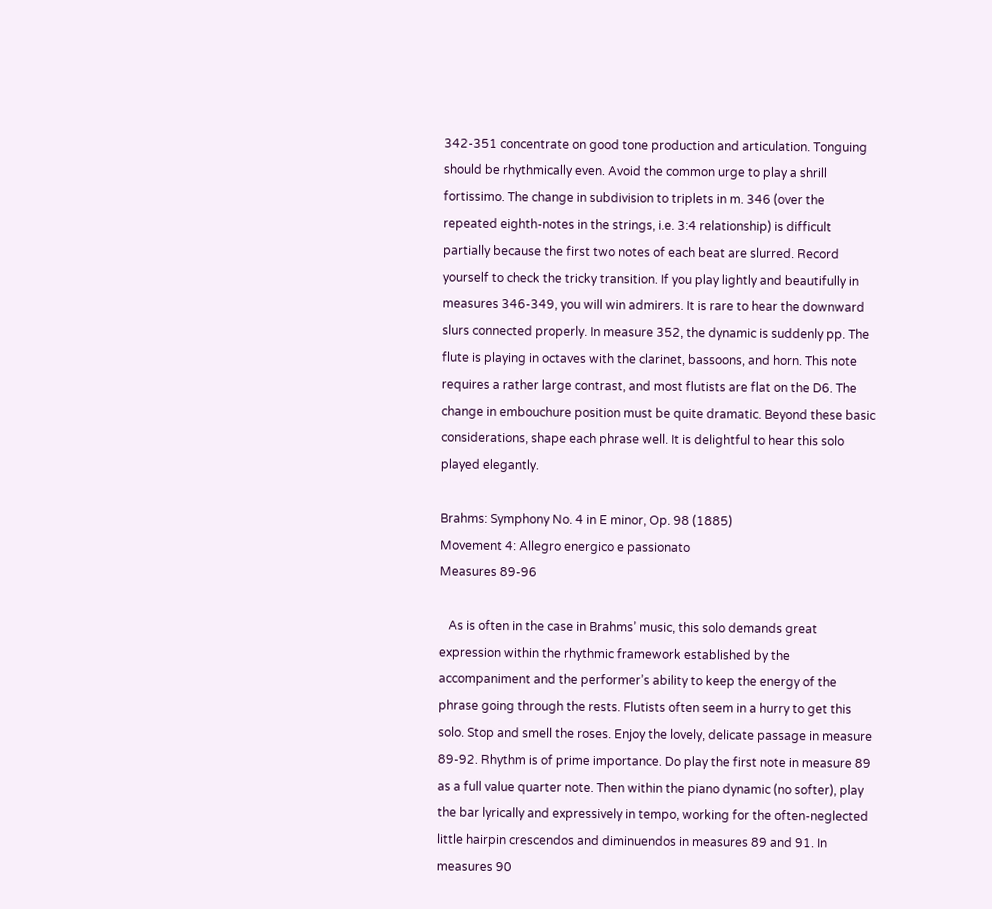342-351 concentrate on good tone production and articulation. Tonguing should be rhythmically even. Avoid the common urge to play a shrill fortissimo. The change in subdivision to triplets in m. 346 (over the repeated eighth-notes in the strings, i.e. 3:4 relationship) is difficult partially because the first two notes of each beat are slurred. Record yourself to check the tricky transition. If you play lightly and beautifully in measures 346-349, you will win admirers. It is rare to hear the downward slurs connected properly. In measure 352, the dynamic is suddenly pp. The flute is playing in octaves with the clarinet, bassoons, and horn. This note requires a rather large contrast, and most flutists are flat on the D6. The change in embouchure position must be quite dramatic. Beyond these basic considerations, shape each phrase well. It is delightful to hear this solo played elegantly.

Brahms: Symphony No. 4 in E minor, Op. 98 (1885)
Movement 4: Allegro energico e passionato
Measures 89-96

   As is often in the case in Brahms’ music, this solo demands great expression within the rhythmic framework established by the accompaniment and the performer’s ability to keep the energy of the phrase going through the rests. Flutists often seem in a hurry to get this solo. Stop and smell the roses. Enjoy the lovely, delicate passage in measure 89-92. Rhythm is of prime importance. Do play the first note in measure 89 as a full value quarter note. Then within the piano dynamic (no softer), play the bar lyrically and expressively in tempo, working for the often-neglected little hairpin crescendos and diminuendos in measures 89 and 91. In measures 90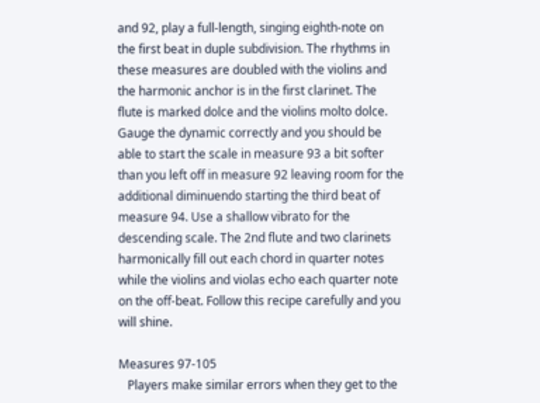and 92, play a full-length, singing eighth-note on the first beat in duple subdivision. The rhythms in these measures are doubled with the violins and the harmonic anchor is in the first clarinet. The flute is marked dolce and the violins molto dolce. Gauge the dynamic correctly and you should be able to start the scale in measure 93 a bit softer than you left off in measure 92 leaving room for the additional diminuendo starting the third beat of measure 94. Use a shallow vibrato for the descending scale. The 2nd flute and two clarinets harmonically fill out each chord in quarter notes while the violins and violas echo each quarter note on the off-beat. Follow this recipe carefully and you will shine.

Measures 97-105
   Players make similar errors when they get to the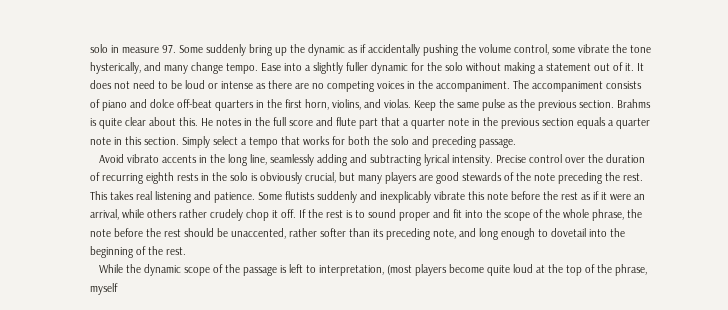solo in measure 97. Some suddenly bring up the dynamic as if accidentally pushing the volume control, some vibrate the tone hysterically, and many change tempo. Ease into a slightly fuller dynamic for the solo without making a statement out of it. It does not need to be loud or intense as there are no competing voices in the accompaniment. The accompaniment consists of piano and dolce off-beat quarters in the first horn, violins, and violas. Keep the same pulse as the previous section. Brahms is quite clear about this. He notes in the full score and flute part that a quarter note in the previous section equals a quarter note in this section. Simply select a tempo that works for both the solo and preceding passage.
   Avoid vibrato accents in the long line, seamlessly adding and subtracting lyrical intensity. Precise control over the duration of recurring eighth rests in the solo is obviously crucial, but many players are good stewards of the note preceding the rest. This takes real listening and patience. Some flutists suddenly and inexplicably vibrate this note before the rest as if it were an arrival, while others rather crudely chop it off. If the rest is to sound proper and fit into the scope of the whole phrase, the note before the rest should be unaccented, rather softer than its preceding note, and long enough to dovetail into the beginning of the rest.
   While the dynamic scope of the passage is left to interpretation, (most players become quite loud at the top of the phrase, myself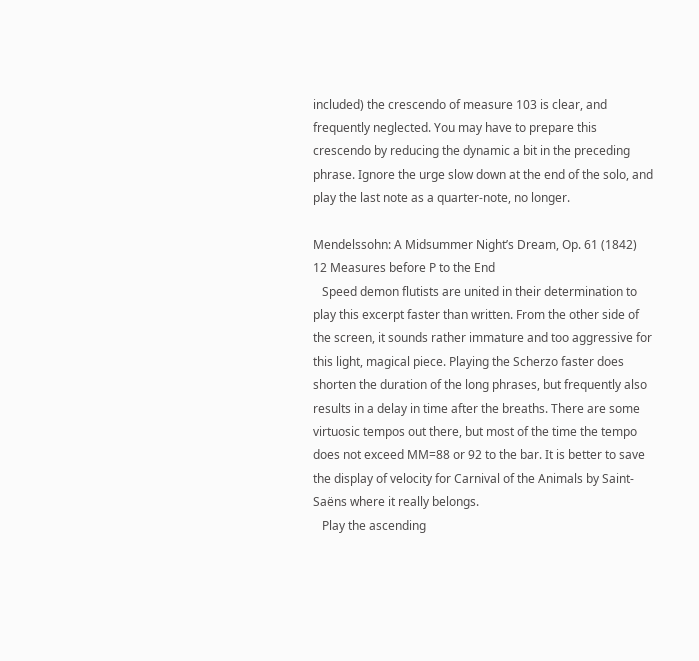included) the crescendo of measure 103 is clear, and frequently neglected. You may have to prepare this crescendo by reducing the dynamic a bit in the preceding phrase. Ignore the urge slow down at the end of the solo, and play the last note as a quarter-note, no longer.

Mendelssohn: A Midsummer Night’s Dream, Op. 61 (1842)
12 Measures before P to the End
   Speed demon flutists are united in their determination to play this excerpt faster than written. From the other side of the screen, it sounds rather immature and too aggressive for this light, magical piece. Playing the Scherzo faster does shorten the duration of the long phrases, but frequently also results in a delay in time after the breaths. There are some virtuosic tempos out there, but most of the time the tempo does not exceed MM=88 or 92 to the bar. It is better to save the display of velocity for Carnival of the Animals by Saint-Saëns where it really belongs.
   Play the ascending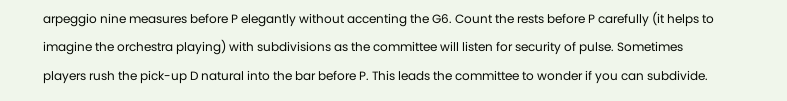arpeggio nine measures before P elegantly without accenting the G6. Count the rests before P carefully (it helps to imagine the orchestra playing) with subdivisions as the committee will listen for security of pulse. Sometimes players rush the pick-up D natural into the bar before P. This leads the committee to wonder if you can subdivide.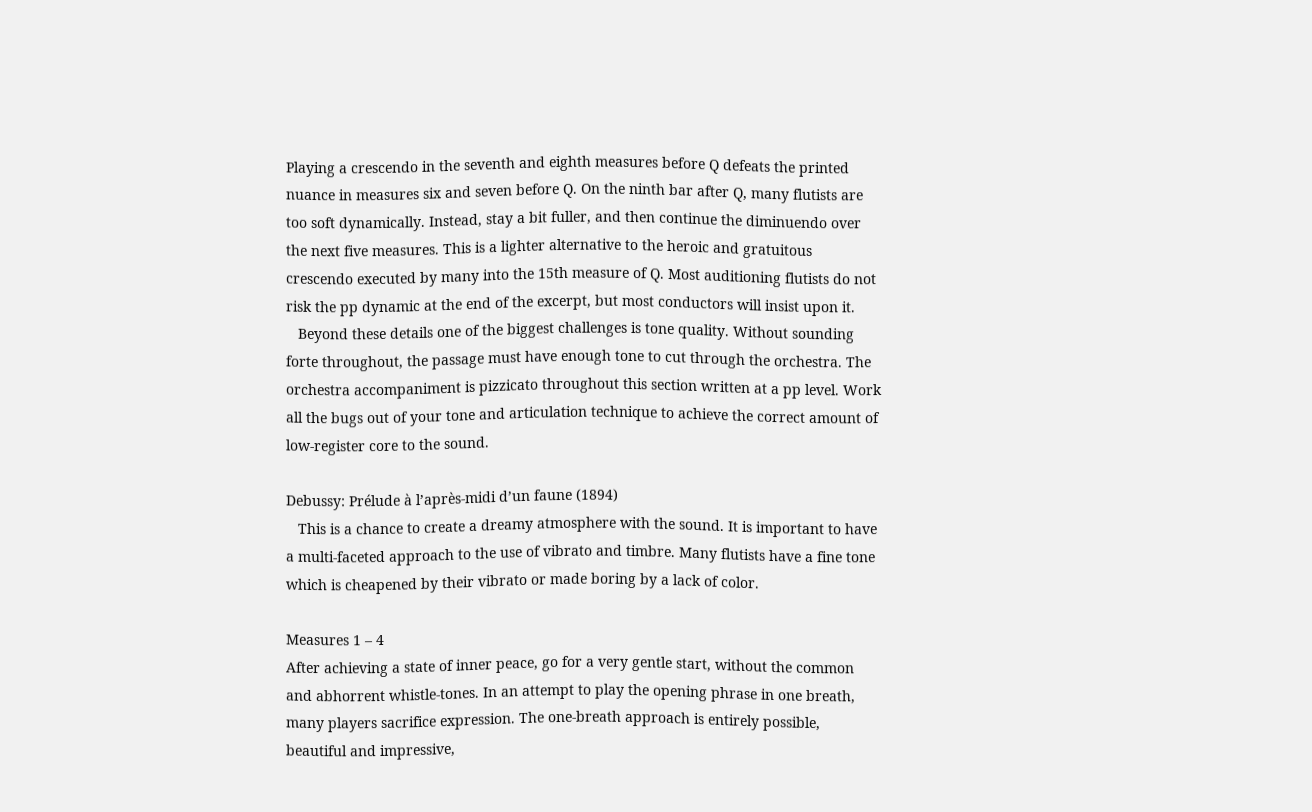Playing a crescendo in the seventh and eighth measures before Q defeats the printed nuance in measures six and seven before Q. On the ninth bar after Q, many flutists are too soft dynamically. Instead, stay a bit fuller, and then continue the diminuendo over the next five measures. This is a lighter alternative to the heroic and gratuitous crescendo executed by many into the 15th measure of Q. Most auditioning flutists do not risk the pp dynamic at the end of the excerpt, but most conductors will insist upon it.
   Beyond these details one of the biggest challenges is tone quality. Without sounding forte throughout, the passage must have enough tone to cut through the orchestra. The orchestra accompaniment is pizzicato throughout this section written at a pp level. Work all the bugs out of your tone and articulation technique to achieve the correct amount of low-register core to the sound.

Debussy: Prélude à l’après-midi d’un faune (1894)
   This is a chance to create a dreamy atmosphere with the sound. It is important to have a multi-faceted approach to the use of vibrato and timbre. Many flutists have a fine tone which is cheapened by their vibrato or made boring by a lack of color.

Measures 1 – 4
After achieving a state of inner peace, go for a very gentle start, without the common and abhorrent whistle-tones. In an attempt to play the opening phrase in one breath, many players sacrifice expression. The one-breath approach is entirely possible, beautiful and impressive,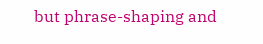but phrase-shaping and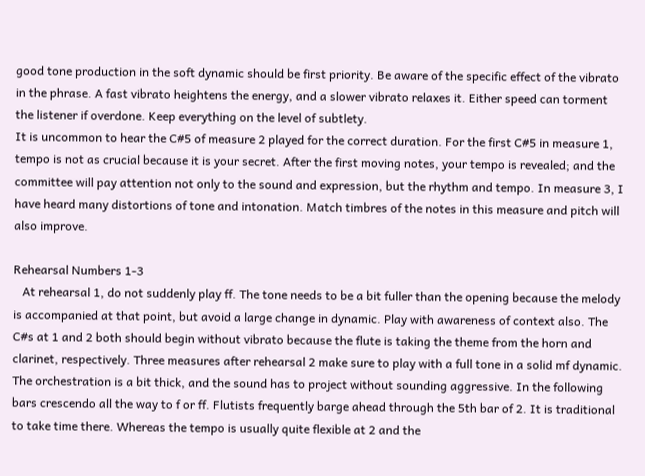good tone production in the soft dynamic should be first priority. Be aware of the specific effect of the vibrato in the phrase. A fast vibrato heightens the energy, and a slower vibrato relaxes it. Either speed can torment the listener if overdone. Keep everything on the level of subtlety.
It is uncommon to hear the C#5 of measure 2 played for the correct duration. For the first C#5 in measure 1, tempo is not as crucial because it is your secret. After the first moving notes, your tempo is revealed; and the committee will pay attention not only to the sound and expression, but the rhythm and tempo. In measure 3, I have heard many distortions of tone and intonation. Match timbres of the notes in this measure and pitch will also improve.

Rehearsal Numbers 1-3
   At rehearsal 1, do not suddenly play ff. The tone needs to be a bit fuller than the opening because the melody is accompanied at that point, but avoid a large change in dynamic. Play with awareness of context also. The C#s at 1 and 2 both should begin without vibrato because the flute is taking the theme from the horn and clarinet, respectively. Three measures after rehearsal 2 make sure to play with a full tone in a solid mf dynamic. The orchestration is a bit thick, and the sound has to project without sounding aggressive. In the following bars crescendo all the way to f or ff. Flutists frequently barge ahead through the 5th bar of 2. It is traditional to take time there. Whereas the tempo is usually quite flexible at 2 and the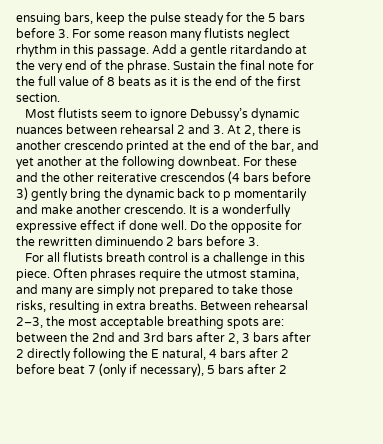ensuing bars, keep the pulse steady for the 5 bars before 3. For some reason many flutists neglect rhythm in this passage. Add a gentle ritardando at the very end of the phrase. Sustain the final note for the full value of 8 beats as it is the end of the first section.
   Most flutists seem to ignore Debussy’s dynamic nuances between rehearsal 2 and 3. At 2, there is another crescendo printed at the end of the bar, and yet another at the following downbeat. For these and the other reiterative crescendos (4 bars before 3) gently bring the dynamic back to p momentarily and make another crescendo. It is a wonderfully expressive effect if done well. Do the opposite for the rewritten diminuendo 2 bars before 3.
   For all flutists breath control is a challenge in this piece. Often phrases require the utmost stamina, and many are simply not prepared to take those risks, resulting in extra breaths. Between rehearsal 2–3, the most acceptable breathing spots are: between the 2nd and 3rd bars after 2, 3 bars after 2 directly following the E natural, 4 bars after 2 before beat 7 (only if necessary), 5 bars after 2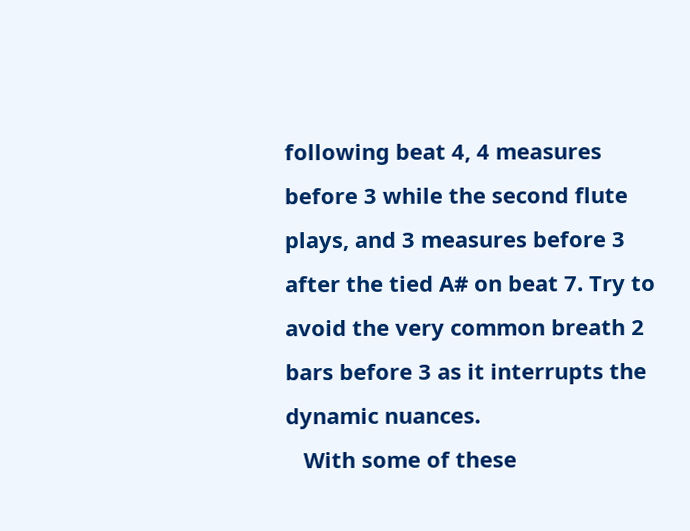following beat 4, 4 measures before 3 while the second flute plays, and 3 measures before 3 after the tied A# on beat 7. Try to avoid the very common breath 2 bars before 3 as it interrupts the dynamic nuances.
   With some of these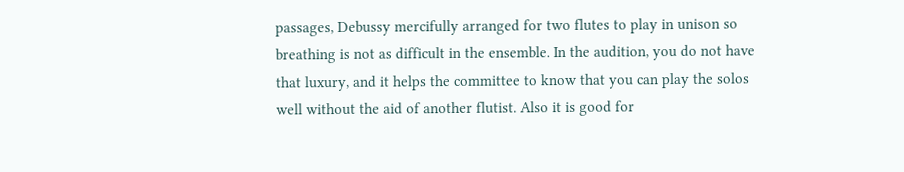passages, Debussy mercifully arranged for two flutes to play in unison so breathing is not as difficult in the ensemble. In the audition, you do not have that luxury, and it helps the committee to know that you can play the solos well without the aid of another flutist. Also it is good for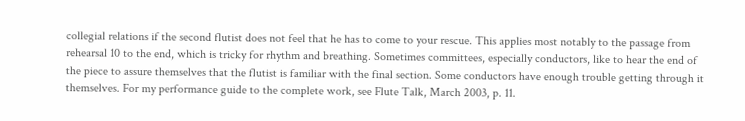collegial relations if the second flutist does not feel that he has to come to your rescue. This applies most notably to the passage from rehearsal 10 to the end, which is tricky for rhythm and breathing. Sometimes committees, especially conductors, like to hear the end of the piece to assure themselves that the flutist is familiar with the final section. Some conductors have enough trouble getting through it themselves. For my performance guide to the complete work, see Flute Talk, March 2003, p. 11.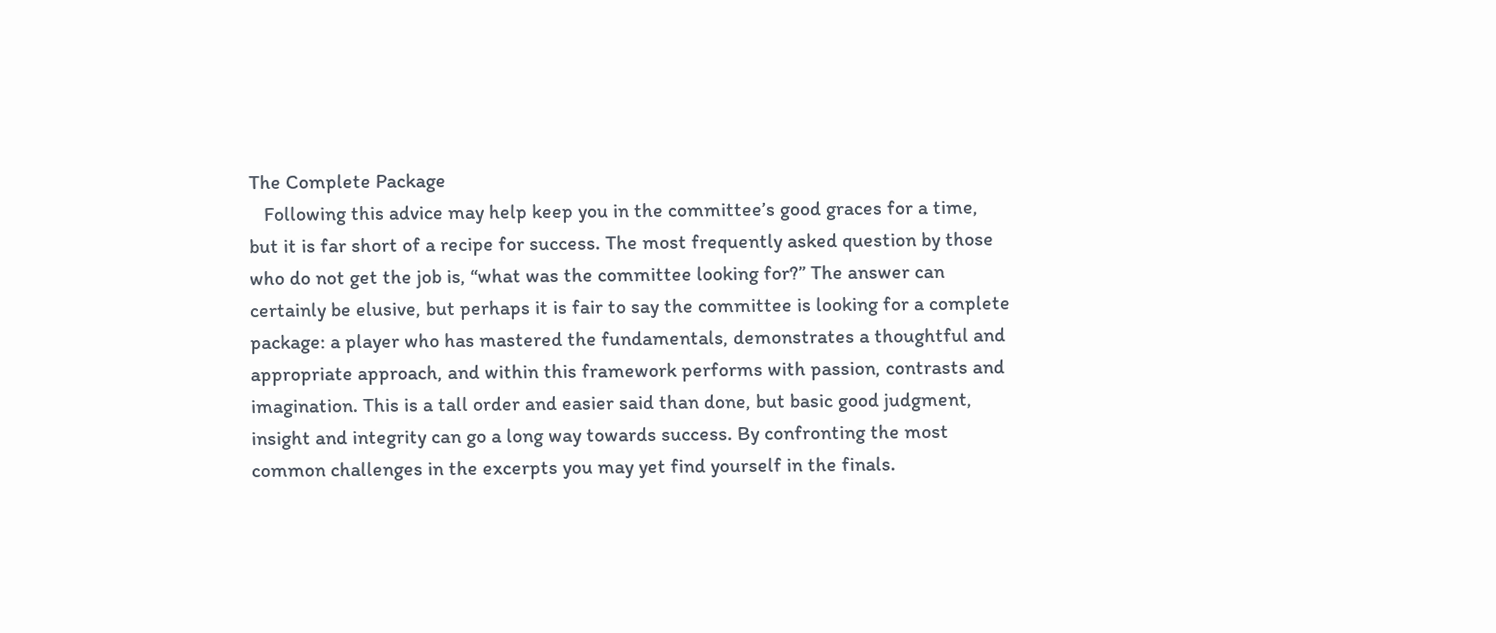The Complete Package
   Following this advice may help keep you in the committee’s good graces for a time, but it is far short of a recipe for success. The most frequently asked question by those who do not get the job is, “what was the committee looking for?” The answer can certainly be elusive, but perhaps it is fair to say the committee is looking for a complete package: a player who has mastered the fundamentals, demonstrates a thoughtful and appropriate approach, and within this framework performs with passion, contrasts and imagination. This is a tall order and easier said than done, but basic good judgment, insight and integrity can go a long way towards success. By confronting the most common challenges in the excerpts you may yet find yourself in the finals.